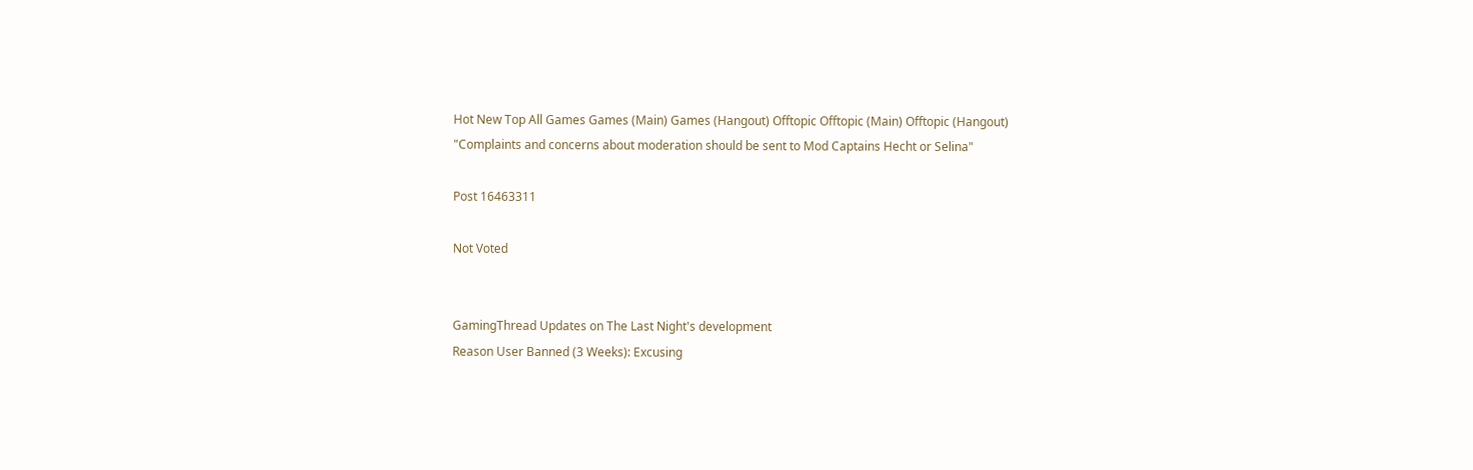Hot New Top All Games Games (Main) Games (Hangout) Offtopic Offtopic (Main) Offtopic (Hangout)
"Complaints and concerns about moderation should be sent to Mod Captains Hecht or Selina"

Post 16463311

Not Voted


GamingThread Updates on The Last Night's development
Reason User Banned (3 Weeks): Excusing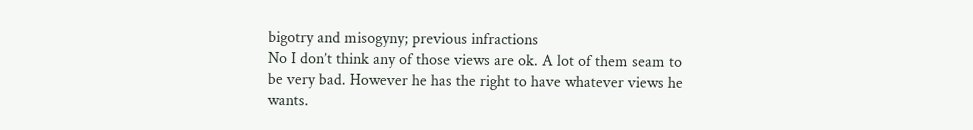bigotry and misogyny; previous infractions
No I don’t think any of those views are ok. A lot of them seam to be very bad. However he has the right to have whatever views he wants.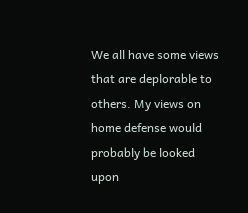We all have some views that are deplorable to others. My views on home defense would probably be looked upon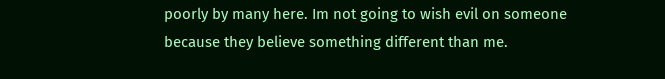poorly by many here. Im not going to wish evil on someone because they believe something different than me.